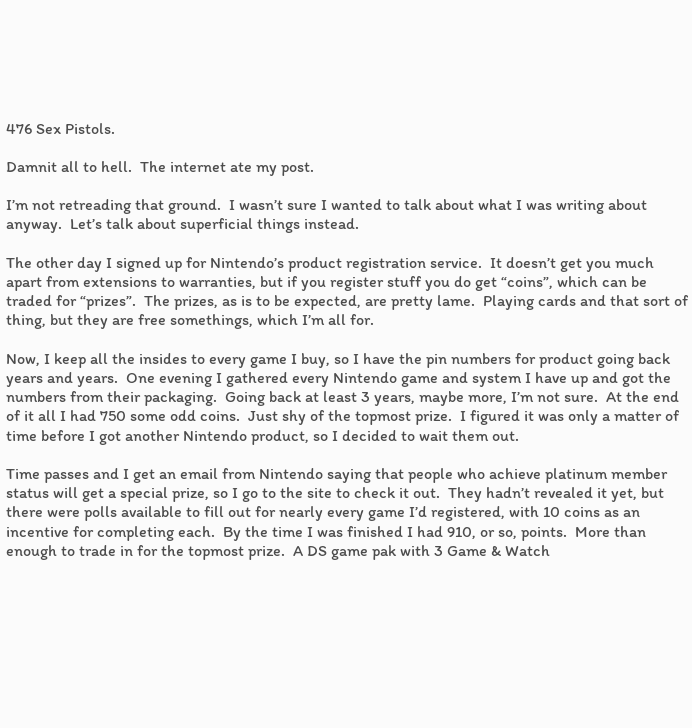476 Sex Pistols.

Damnit all to hell.  The internet ate my post.

I’m not retreading that ground.  I wasn’t sure I wanted to talk about what I was writing about anyway.  Let’s talk about superficial things instead.

The other day I signed up for Nintendo’s product registration service.  It doesn’t get you much apart from extensions to warranties, but if you register stuff you do get “coins”, which can be traded for “prizes”.  The prizes, as is to be expected, are pretty lame.  Playing cards and that sort of thing, but they are free somethings, which I’m all for.

Now, I keep all the insides to every game I buy, so I have the pin numbers for product going back years and years.  One evening I gathered every Nintendo game and system I have up and got the numbers from their packaging.  Going back at least 3 years, maybe more, I’m not sure.  At the end of it all I had 750 some odd coins.  Just shy of the topmost prize.  I figured it was only a matter of time before I got another Nintendo product, so I decided to wait them out.

Time passes and I get an email from Nintendo saying that people who achieve platinum member status will get a special prize, so I go to the site to check it out.  They hadn’t revealed it yet, but there were polls available to fill out for nearly every game I’d registered, with 10 coins as an incentive for completing each.  By the time I was finished I had 910, or so, points.  More than enough to trade in for the topmost prize.  A DS game pak with 3 Game & Watch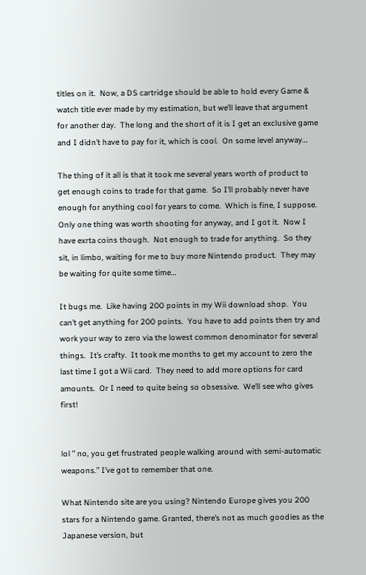titles on it.  Now, a DS cartridge should be able to hold every Game & watch title ever made by my estimation, but we’ll leave that argument for another day.  The long and the short of it is I get an exclusive game and I didn’t have to pay for it, which is cool.  On some level anyway…

The thing of it all is that it took me several years worth of product to get enough coins to trade for that game.  So I’ll probably never have enough for anything cool for years to come.  Which is fine, I suppose.  Only one thing was worth shooting for anyway, and I got it.  Now I have exrta coins though.  Not enough to trade for anything.  So they sit, in limbo, waiting for me to buy more Nintendo product.  They may be waiting for quite some time…

It bugs me.  Like having 200 points in my Wii download shop.  You can’t get anything for 200 points.  You have to add points then try and work your way to zero via the lowest common denominator for several things.  It’s crafty.  It took me months to get my account to zero the last time I got a Wii card.  They need to add more options for card amounts.  Or I need to quite being so obsessive.  We’ll see who gives first!


lol ” no, you get frustrated people walking around with semi-automatic weapons.” I’ve got to remember that one.

What Nintendo site are you using? Nintendo Europe gives you 200 stars for a Nintendo game. Granted, there’s not as much goodies as the Japanese version, but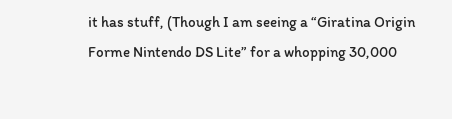it has stuff, (Though I am seeing a “Giratina Origin Forme Nintendo DS Lite” for a whopping 30,000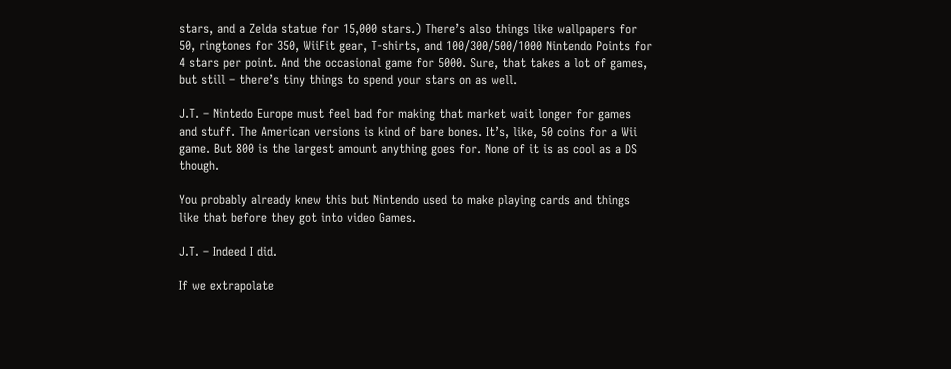stars, and a Zelda statue for 15,000 stars.) There’s also things like wallpapers for 50, ringtones for 350, WiiFit gear, T-shirts, and 100/300/500/1000 Nintendo Points for 4 stars per point. And the occasional game for 5000. Sure, that takes a lot of games, but still – there’s tiny things to spend your stars on as well.

J.T. – Nintedo Europe must feel bad for making that market wait longer for games and stuff. The American versions is kind of bare bones. It’s, like, 50 coins for a Wii game. But 800 is the largest amount anything goes for. None of it is as cool as a DS though.

You probably already knew this but Nintendo used to make playing cards and things like that before they got into video Games.

J.T. – Indeed I did.

If we extrapolate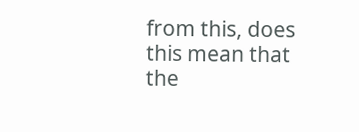from this, does this mean that the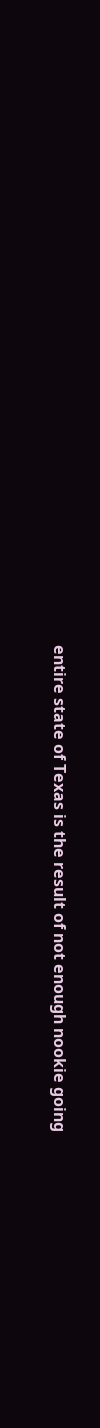entire state of Texas is the result of not enough nookie going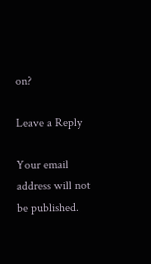on?

Leave a Reply

Your email address will not be published.